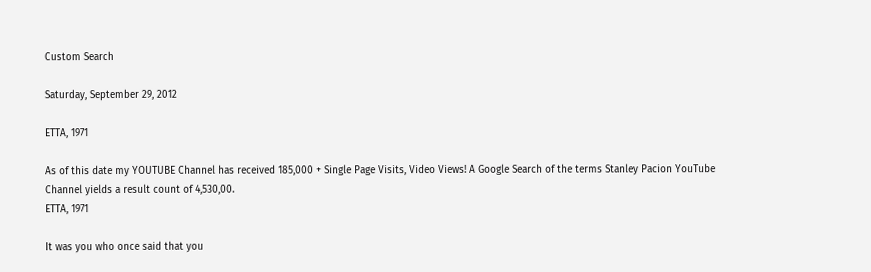Custom Search

Saturday, September 29, 2012

ETTA, 1971

As of this date my YOUTUBE Channel has received 185,000 + Single Page Visits, Video Views! A Google Search of the terms Stanley Pacion YouTube Channel yields a result count of 4,530,00.
ETTA, 1971

It was you who once said that you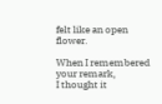felt like an open flower.

When I remembered your remark,
I thought it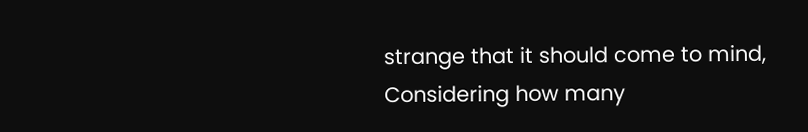strange that it should come to mind,
Considering how many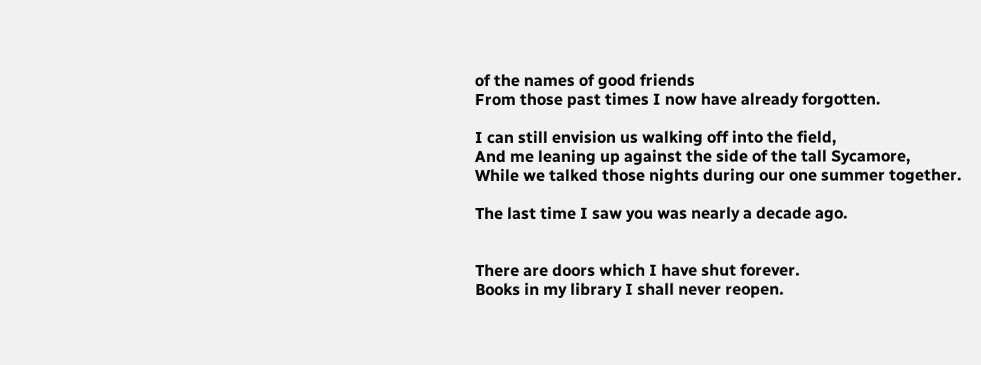of the names of good friends
From those past times I now have already forgotten.

I can still envision us walking off into the field,
And me leaning up against the side of the tall Sycamore,
While we talked those nights during our one summer together.

The last time I saw you was nearly a decade ago.


There are doors which I have shut forever.
Books in my library I shall never reopen.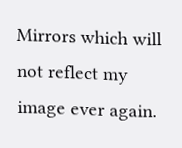Mirrors which will not reflect my image ever again.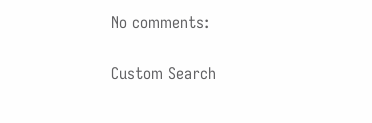No comments:

Custom Search